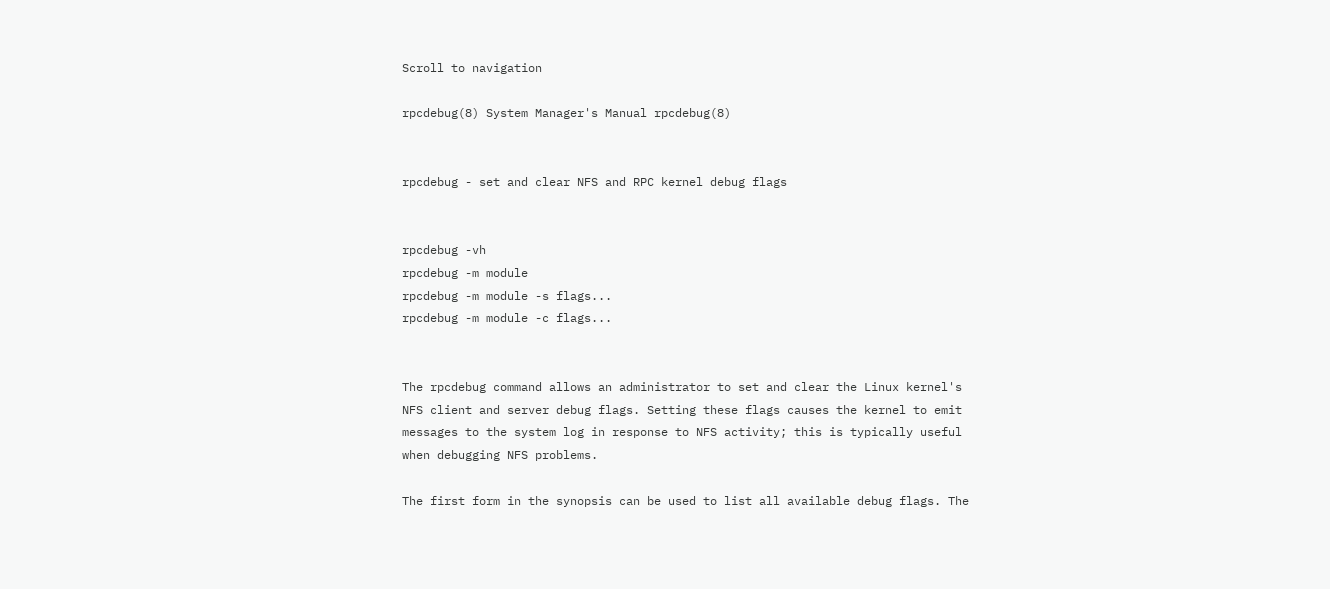Scroll to navigation

rpcdebug(8) System Manager's Manual rpcdebug(8)


rpcdebug - set and clear NFS and RPC kernel debug flags


rpcdebug -vh
rpcdebug -m module
rpcdebug -m module -s flags...
rpcdebug -m module -c flags...


The rpcdebug command allows an administrator to set and clear the Linux kernel's NFS client and server debug flags. Setting these flags causes the kernel to emit messages to the system log in response to NFS activity; this is typically useful when debugging NFS problems.

The first form in the synopsis can be used to list all available debug flags. The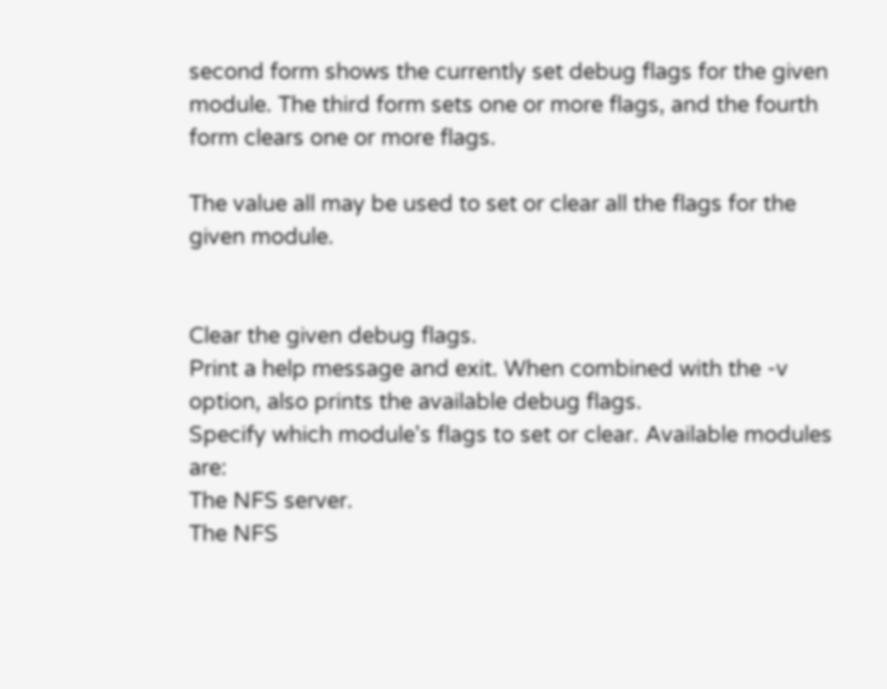second form shows the currently set debug flags for the given module. The third form sets one or more flags, and the fourth form clears one or more flags.

The value all may be used to set or clear all the flags for the given module.


Clear the given debug flags.
Print a help message and exit. When combined with the -v option, also prints the available debug flags.
Specify which module's flags to set or clear. Available modules are:
The NFS server.
The NFS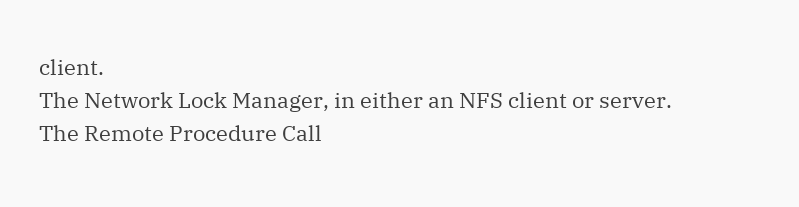client.
The Network Lock Manager, in either an NFS client or server.
The Remote Procedure Call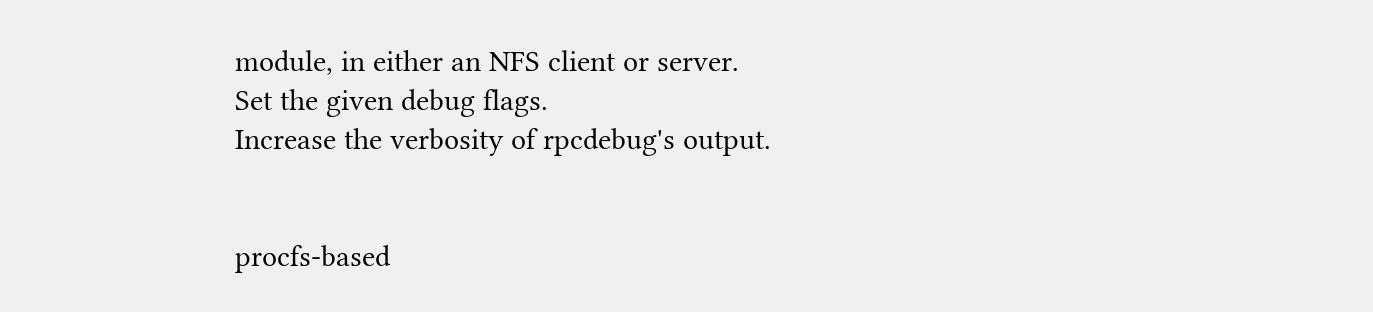module, in either an NFS client or server.
Set the given debug flags.
Increase the verbosity of rpcdebug's output.


procfs-based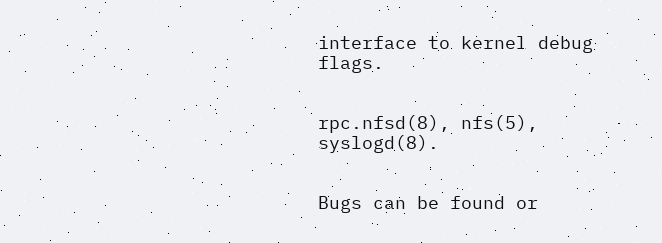interface to kernel debug flags.


rpc.nfsd(8), nfs(5), syslogd(8).


Bugs can be found or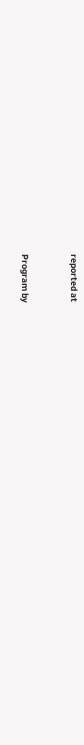reported at


Program by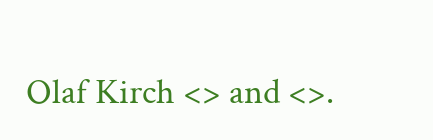Olaf Kirch <> and <>.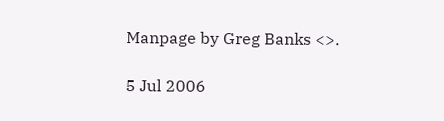Manpage by Greg Banks <>.

5 Jul 2006